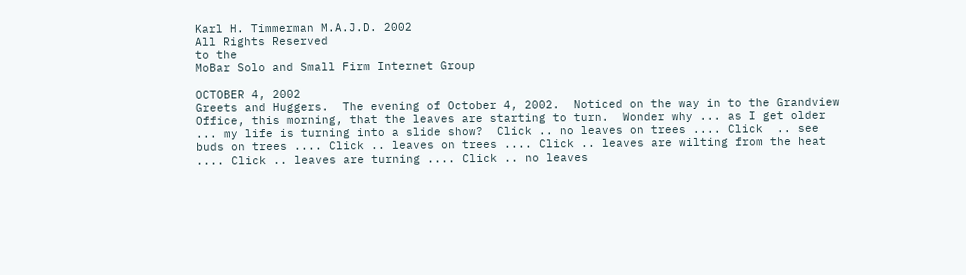Karl H. Timmerman M.A.J.D. 2002
All Rights Reserved
to the
MoBar Solo and Small Firm Internet Group

OCTOBER 4, 2002
Greets and Huggers.  The evening of October 4, 2002.  Noticed on the way in to the Grandview Office, this morning, that the leaves are starting to turn.  Wonder why ... as I get older  ... my life is turning into a slide show?  Click .. no leaves on trees .... Click  .. see buds on trees .... Click .. leaves on trees .... Click .. leaves are wilting from the heat .... Click .. leaves are turning .... Click .. no leaves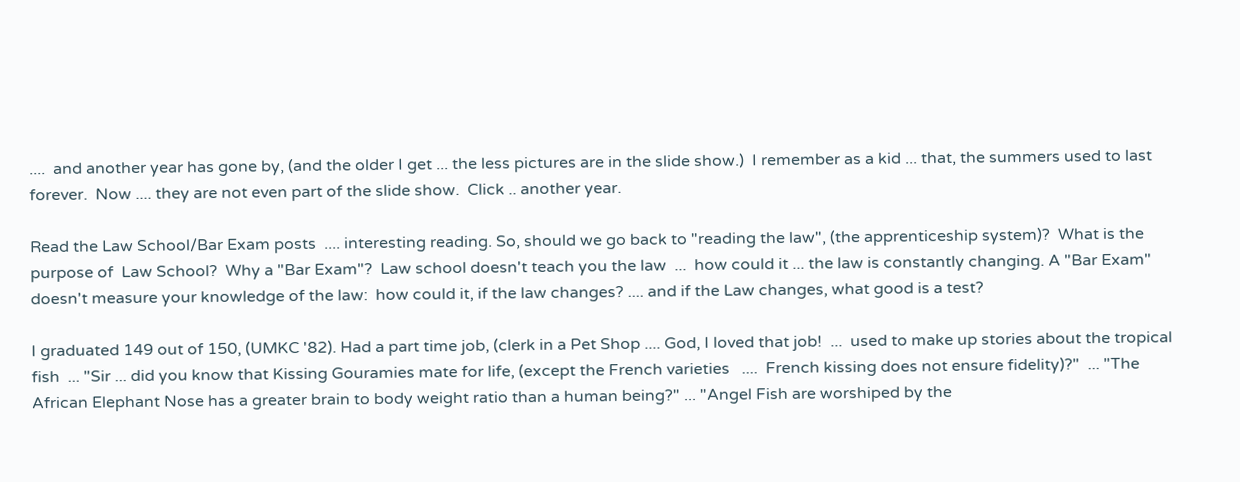....  and another year has gone by, (and the older I get ... the less pictures are in the slide show.)  I remember as a kid ... that, the summers used to last forever.  Now .... they are not even part of the slide show.  Click .. another year.

Read the Law School/Bar Exam posts  .... interesting reading. So, should we go back to "reading the law", (the apprenticeship system)?  What is the purpose of  Law School?  Why a "Bar Exam"?  Law school doesn't teach you the law  ...  how could it ... the law is constantly changing. A "Bar Exam" doesn't measure your knowledge of the law:  how could it, if the law changes? .... and if the Law changes, what good is a test?

I graduated 149 out of 150, (UMKC '82). Had a part time job, (clerk in a Pet Shop .... God, I loved that job!  ...  used to make up stories about the tropical fish  ... "Sir ... did you know that Kissing Gouramies mate for life, (except the French varieties   ....  French kissing does not ensure fidelity)?"  ... "The African Elephant Nose has a greater brain to body weight ratio than a human being?" ... "Angel Fish are worshiped by the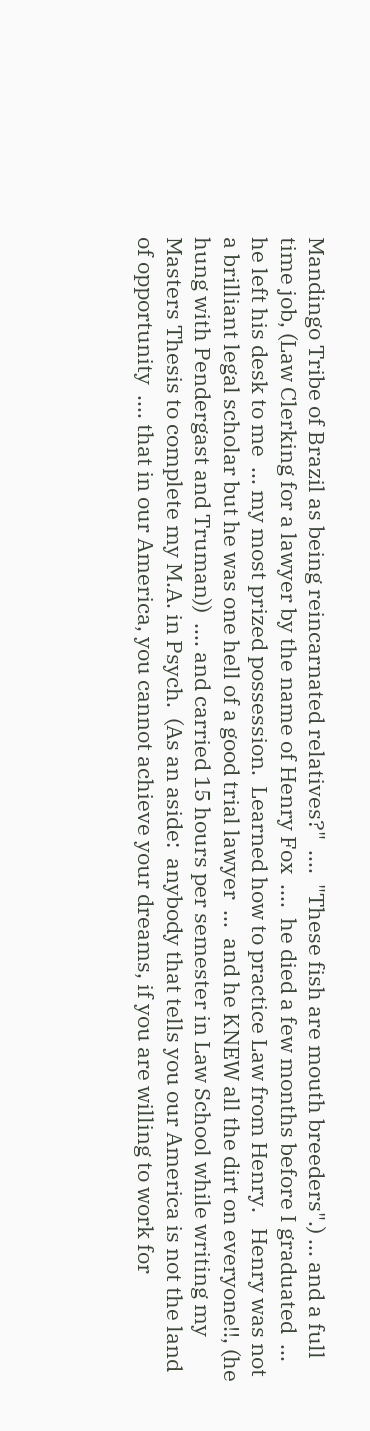Mandingo Tribe of Brazil as being reincarnated relatives?"  ....  "These fish are mouth breeders".) ... and a full time job, (Law Clerking for a lawyer by the name of Henry Fox  ....  he died a few months before I graduated  ... he left his desk to me  ... my most prized possession.  Learned how to practice Law from Henry.   Henry was not a brilliant legal scholar but he was one hell of a good trial lawyer  ...  and he KNEW all the dirt on everyone!!, (he hung with Pendergast and Truman))  .... and carried 15 hours per semester in Law School while writing my Masters Thesis to complete my M.A. in Psych.  (As an aside:  anybody that tells you our America is not the land of opportunity  .... that in our America, you cannot achieve your dreams, if you are willing to work for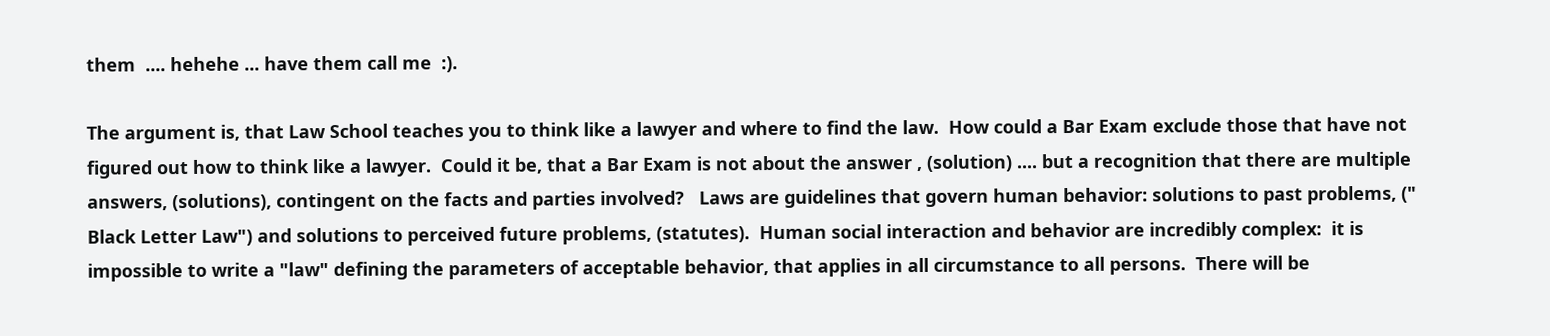them  .... hehehe ... have them call me  :).

The argument is, that Law School teaches you to think like a lawyer and where to find the law.  How could a Bar Exam exclude those that have not figured out how to think like a lawyer.  Could it be, that a Bar Exam is not about the answer , (solution) .... but a recognition that there are multiple answers, (solutions), contingent on the facts and parties involved?   Laws are guidelines that govern human behavior: solutions to past problems, (" Black Letter Law") and solutions to perceived future problems, (statutes).  Human social interaction and behavior are incredibly complex:  it is impossible to write a "law" defining the parameters of acceptable behavior, that applies in all circumstance to all persons.  There will be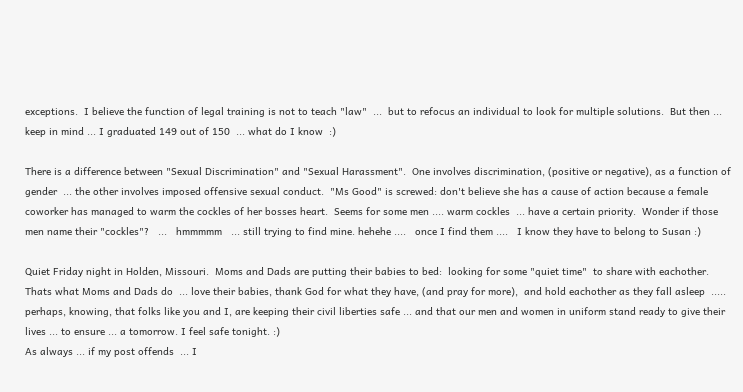exceptions.  I believe the function of legal training is not to teach "law"  ...  but to refocus an individual to look for multiple solutions.  But then ... keep in mind ... I graduated 149 out of 150  ... what do I know  :)

There is a difference between "Sexual Discrimination" and "Sexual Harassment".  One involves discrimination, (positive or negative), as a function of gender  ... the other involves imposed offensive sexual conduct.  "Ms Good" is screwed: don't believe she has a cause of action because a female coworker has managed to warm the cockles of her bosses heart.  Seems for some men .... warm cockles  ... have a certain priority.  Wonder if those men name their "cockles"?   ...   hmmmmm   ... still trying to find mine. hehehe ....   once I find them ....   I know they have to belong to Susan :)

Quiet Friday night in Holden, Missouri.  Moms and Dads are putting their babies to bed:  looking for some "quiet time"  to share with eachother.  Thats what Moms and Dads do  ... love their babies, thank God for what they have, (and pray for more),  and hold eachother as they fall asleep  ..... perhaps, knowing, that folks like you and I, are keeping their civil liberties safe ... and that our men and women in uniform stand ready to give their lives ... to ensure ... a tomorrow. I feel safe tonight. :)
As always ... if my post offends  ... I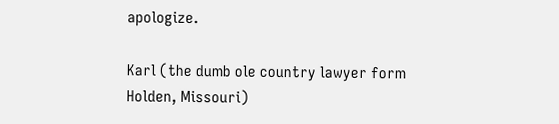apologize.

Karl (the dumb ole country lawyer form Holden, Missouri)